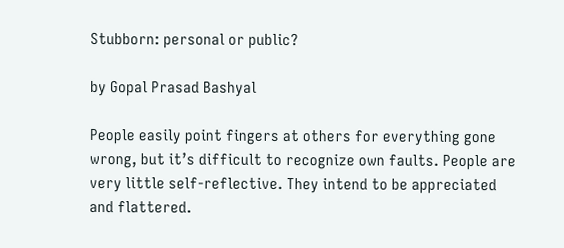Stubborn: personal or public?

by Gopal Prasad Bashyal

People easily point fingers at others for everything gone wrong, but it’s difficult to recognize own faults. People are very little self-reflective. They intend to be appreciated and flattered.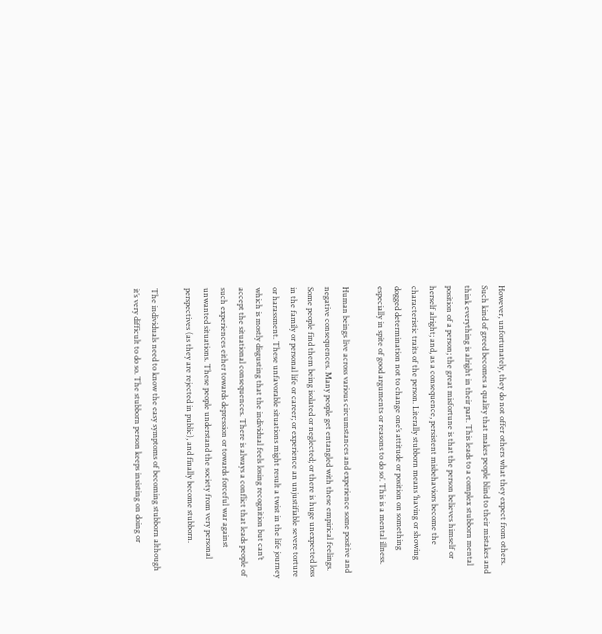However, unfortunately, they do not offer others what they expect from others. Such kind of greed becomes a quality that makes people blind to their mistakes and think everything is alright in their part. This leads to a complex stubborn mental position of a person; the great misfortune is that the person believes himself or herself alright; and, as a consequence, persistent misbehaviors become the characteristic traits of the person. Literally stubborn means ‘having or showing dogged determination not to change one’s attitude or position on something especially in spite of good arguments or reasons to do so’. This is a mental illness.

Human beings live across various circumstances and experience some positive and negative consequences. Many people get entangled with these empirical feelings. Some people find them being isolated or neglected; or there is huge unexpected loss in the family or personal life or career; or experience an unjustifiable severe torture or harassment. These unfavorable situations might result a twist in the life journey which is mostly disgusting that the individual feels losing recognition but can’t accept the situational consequences. There is always a conflict that leads people of such experiences either towards depression or towards forceful war against unwanted situations. These people understand the society from very personal perspectives (as they are rejected in public), and finally become stubborn.

The individuals need to know the easy symptoms of becoming stubborn although it’s very difficult to do so. The stubborn person keeps insisting on doing or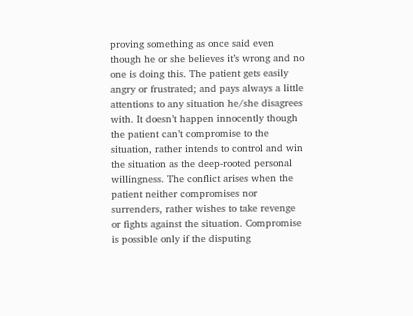proving something as once said even though he or she believes it’s wrong and no one is doing this. The patient gets easily angry or frustrated; and pays always a little attentions to any situation he/she disagrees with. It doesn’t happen innocently though the patient can’t compromise to the situation, rather intends to control and win the situation as the deep-rooted personal willingness. The conflict arises when the patient neither compromises nor surrenders, rather wishes to take revenge or fights against the situation. Compromise is possible only if the disputing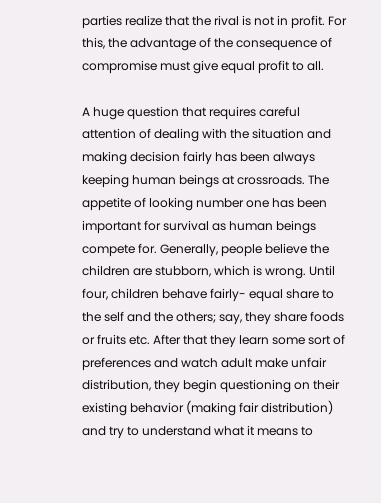parties realize that the rival is not in profit. For this, the advantage of the consequence of compromise must give equal profit to all.

A huge question that requires careful attention of dealing with the situation and making decision fairly has been always keeping human beings at crossroads. The appetite of looking number one has been important for survival as human beings compete for. Generally, people believe the children are stubborn, which is wrong. Until four, children behave fairly- equal share to the self and the others; say, they share foods or fruits etc. After that they learn some sort of preferences and watch adult make unfair distribution, they begin questioning on their existing behavior (making fair distribution) and try to understand what it means to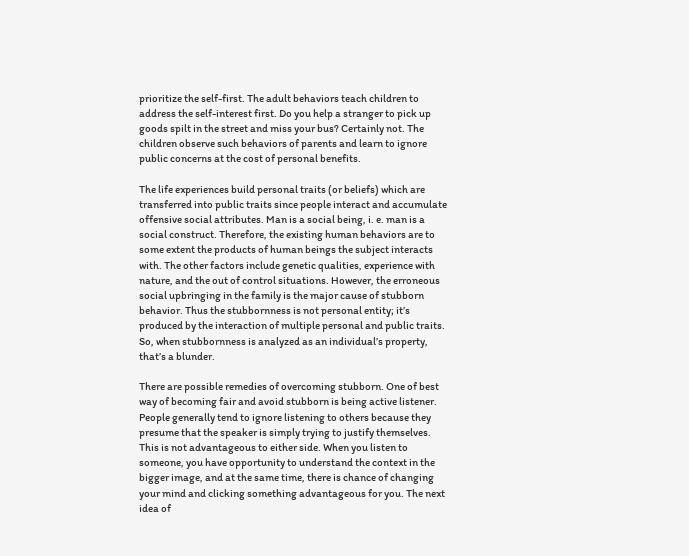prioritize the self-first. The adult behaviors teach children to address the self-interest first. Do you help a stranger to pick up goods spilt in the street and miss your bus? Certainly not. The children observe such behaviors of parents and learn to ignore public concerns at the cost of personal benefits.

The life experiences build personal traits (or beliefs) which are transferred into public traits since people interact and accumulate offensive social attributes. Man is a social being, i. e. man is a social construct. Therefore, the existing human behaviors are to some extent the products of human beings the subject interacts with. The other factors include genetic qualities, experience with nature, and the out of control situations. However, the erroneous social upbringing in the family is the major cause of stubborn behavior. Thus the stubbornness is not personal entity; it’s produced by the interaction of multiple personal and public traits. So, when stubbornness is analyzed as an individual’s property, that’s a blunder.

There are possible remedies of overcoming stubborn. One of best way of becoming fair and avoid stubborn is being active listener. People generally tend to ignore listening to others because they presume that the speaker is simply trying to justify themselves. This is not advantageous to either side. When you listen to someone, you have opportunity to understand the context in the bigger image, and at the same time, there is chance of changing your mind and clicking something advantageous for you. The next idea of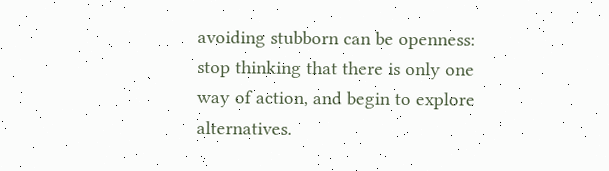avoiding stubborn can be openness: stop thinking that there is only one way of action, and begin to explore alternatives.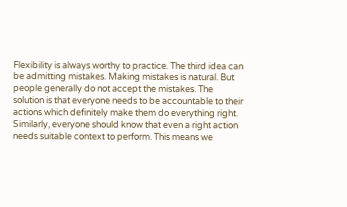Flexibility is always worthy to practice. The third idea can be admitting mistakes. Making mistakes is natural. But people generally do not accept the mistakes. The solution is that everyone needs to be accountable to their actions which definitely make them do everything right. Similarly, everyone should know that even a right action needs suitable context to perform. This means we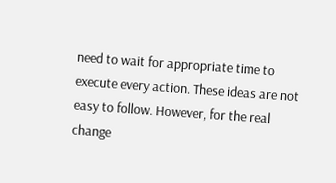need to wait for appropriate time to execute every action. These ideas are not easy to follow. However, for the real change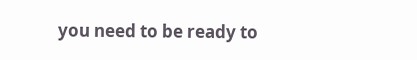you need to be ready to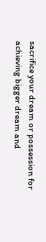sacrifice your dream or possession for achieving bigger dream and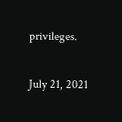privileges.

July 21, 2021